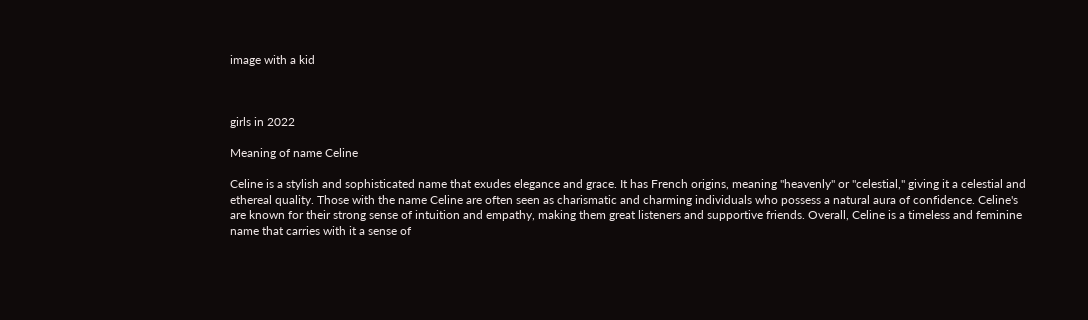image with a kid



girls in 2022

Meaning of name Celine

Celine is a stylish and sophisticated name that exudes elegance and grace. It has French origins, meaning "heavenly" or "celestial," giving it a celestial and ethereal quality. Those with the name Celine are often seen as charismatic and charming individuals who possess a natural aura of confidence. Celine's are known for their strong sense of intuition and empathy, making them great listeners and supportive friends. Overall, Celine is a timeless and feminine name that carries with it a sense of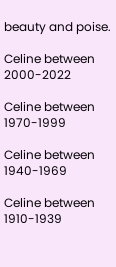beauty and poise.

Celine between 2000-2022

Celine between 1970-1999

Celine between 1940-1969

Celine between 1910-1939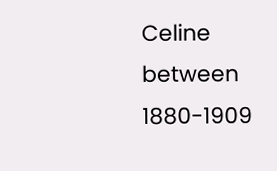Celine between 1880-1909